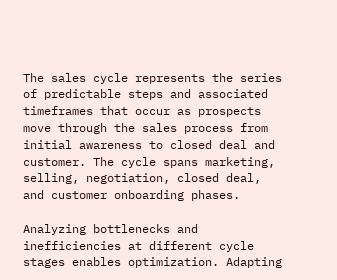The sales cycle represents the series of predictable steps and associated timeframes that occur as prospects move through the sales process from initial awareness to closed deal and customer. The cycle spans marketing, selling, negotiation, closed deal, and customer onboarding phases.

Analyzing bottlenecks and inefficiencies at different cycle stages enables optimization. Adapting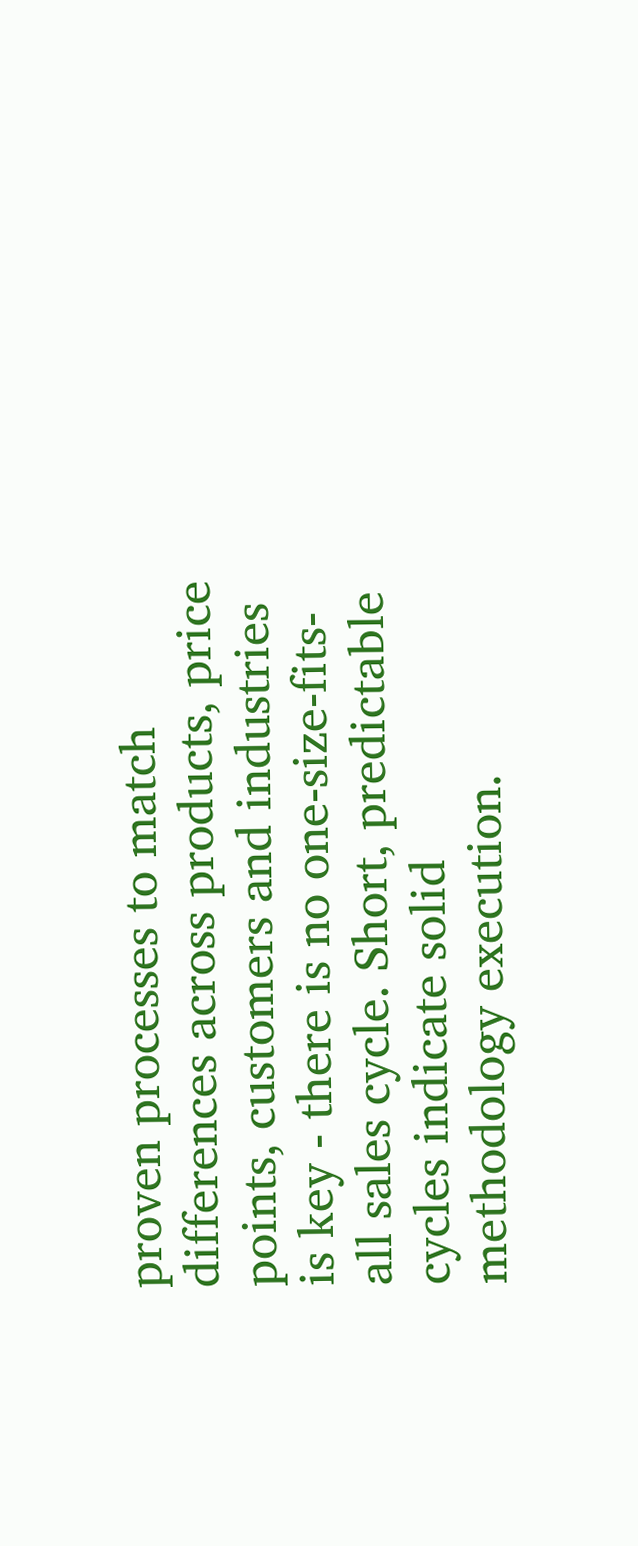proven processes to match differences across products, price points, customers and industries is key - there is no one-size-fits-all sales cycle. Short, predictable cycles indicate solid methodology execution.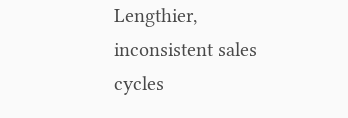Lengthier, inconsistent sales cycles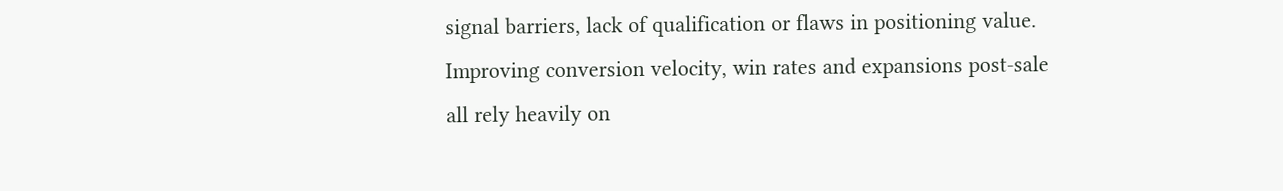signal barriers, lack of qualification or flaws in positioning value. Improving conversion velocity, win rates and expansions post-sale all rely heavily on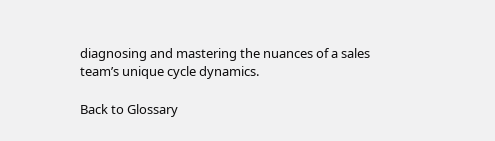diagnosing and mastering the nuances of a sales team’s unique cycle dynamics.

Back to Glossary